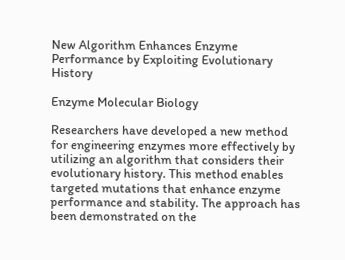New Algorithm Enhances Enzyme Performance by Exploiting Evolutionary History

Enzyme Molecular Biology

Researchers have developed a new method for engineering enzymes more effectively by utilizing an algorithm that considers their evolutionary history. This method enables targeted mutations that enhance enzyme performance and stability. The approach has been demonstrated on the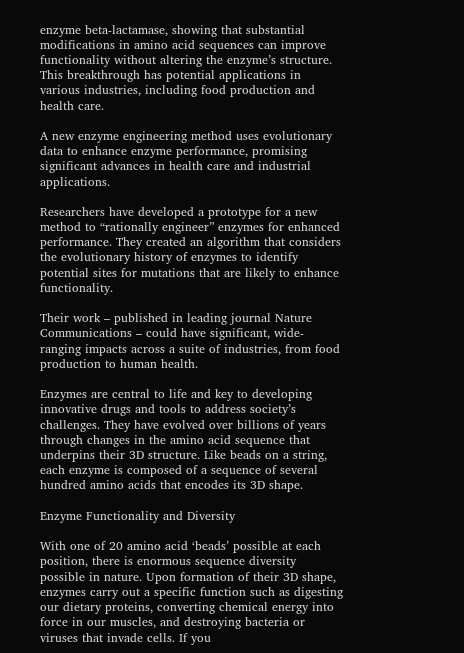enzyme beta-lactamase, showing that substantial modifications in amino acid sequences can improve functionality without altering the enzyme’s structure. This breakthrough has potential applications in various industries, including food production and health care.

A new enzyme engineering method uses evolutionary data to enhance enzyme performance, promising significant advances in health care and industrial applications.

Researchers have developed a prototype for a new method to “rationally engineer” enzymes for enhanced performance. They created an algorithm that considers the evolutionary history of enzymes to identify potential sites for mutations that are likely to enhance functionality.

Their work – published in leading journal Nature Communications – could have significant, wide-ranging impacts across a suite of industries, from food production to human health.

Enzymes are central to life and key to developing innovative drugs and tools to address society’s challenges. They have evolved over billions of years through changes in the amino acid sequence that underpins their 3D structure. Like beads on a string, each enzyme is composed of a sequence of several hundred amino acids that encodes its 3D shape.

Enzyme Functionality and Diversity

With one of 20 amino acid ‘beads’ possible at each position, there is enormous sequence diversity possible in nature. Upon formation of their 3D shape, enzymes carry out a specific function such as digesting our dietary proteins, converting chemical energy into force in our muscles, and destroying bacteria or viruses that invade cells. If you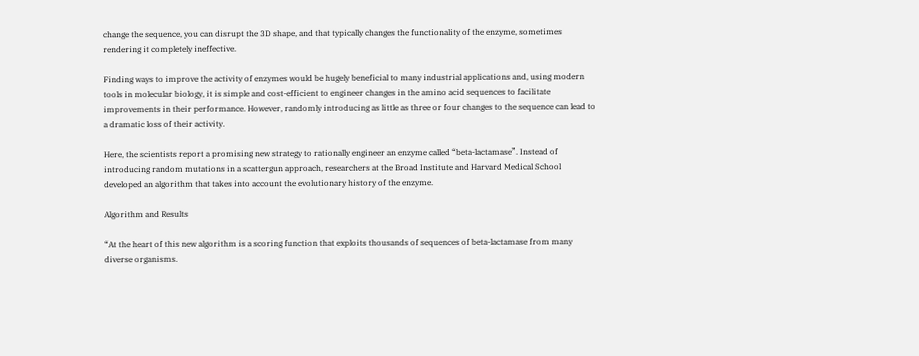change the sequence, you can disrupt the 3D shape, and that typically changes the functionality of the enzyme, sometimes rendering it completely ineffective.

Finding ways to improve the activity of enzymes would be hugely beneficial to many industrial applications and, using modern tools in molecular biology, it is simple and cost-efficient to engineer changes in the amino acid sequences to facilitate improvements in their performance. However, randomly introducing as little as three or four changes to the sequence can lead to a dramatic loss of their activity.

Here, the scientists report a promising new strategy to rationally engineer an enzyme called “beta-lactamase”. Instead of introducing random mutations in a scattergun approach, researchers at the Broad Institute and Harvard Medical School developed an algorithm that takes into account the evolutionary history of the enzyme.

Algorithm and Results

“At the heart of this new algorithm is a scoring function that exploits thousands of sequences of beta-lactamase from many diverse organisms.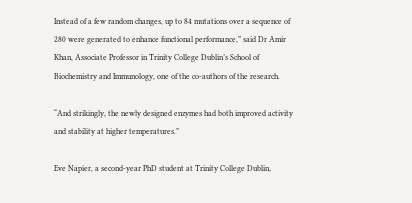Instead of a few random changes, up to 84 mutations over a sequence of 280 were generated to enhance functional performance,” said Dr Amir Khan, Associate Professor in Trinity College Dublin’s School of Biochemistry and Immunology, one of the co-authors of the research.

“And strikingly, the newly designed enzymes had both improved activity and stability at higher temperatures.”

Eve Napier, a second-year PhD student at Trinity College Dublin,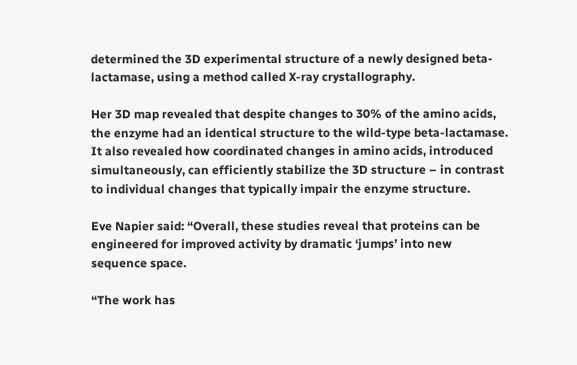determined the 3D experimental structure of a newly designed beta-lactamase, using a method called X-ray crystallography.

Her 3D map revealed that despite changes to 30% of the amino acids, the enzyme had an identical structure to the wild-type beta-lactamase. It also revealed how coordinated changes in amino acids, introduced simultaneously, can efficiently stabilize the 3D structure – in contrast to individual changes that typically impair the enzyme structure.

Eve Napier said: “Overall, these studies reveal that proteins can be engineered for improved activity by dramatic ‘jumps’ into new sequence space.

“The work has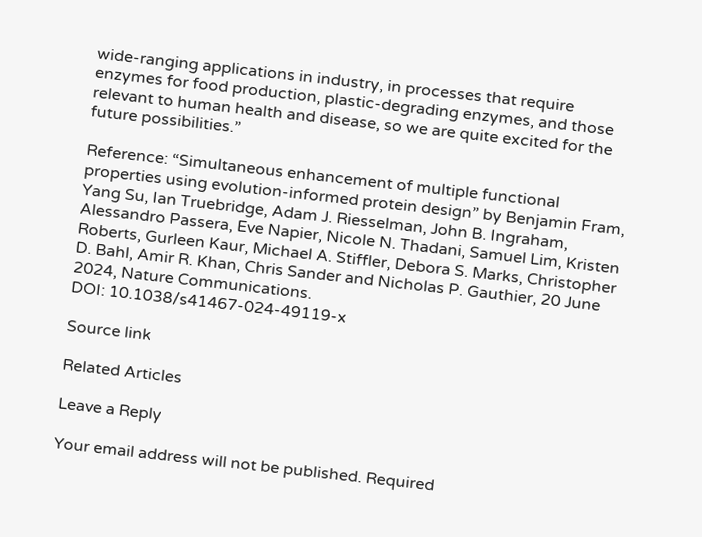wide-ranging applications in industry, in processes that require enzymes for food production, plastic-degrading enzymes, and those relevant to human health and disease, so we are quite excited for the future possibilities.”

Reference: “Simultaneous enhancement of multiple functional properties using evolution-informed protein design” by Benjamin Fram, Yang Su, Ian Truebridge, Adam J. Riesselman, John B. Ingraham, Alessandro Passera, Eve Napier, Nicole N. Thadani, Samuel Lim, Kristen Roberts, Gurleen Kaur, Michael A. Stiffler, Debora S. Marks, Christopher D. Bahl, Amir R. Khan, Chris Sander and Nicholas P. Gauthier, 20 June 2024, Nature Communications.
DOI: 10.1038/s41467-024-49119-x

Source link

Related Articles

Leave a Reply

Your email address will not be published. Required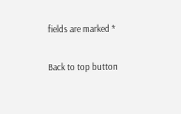fields are marked *

Back to top button